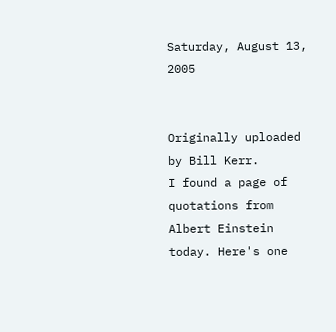Saturday, August 13, 2005


Originally uploaded by Bill Kerr.
I found a page of quotations from Albert Einstein today. Here's one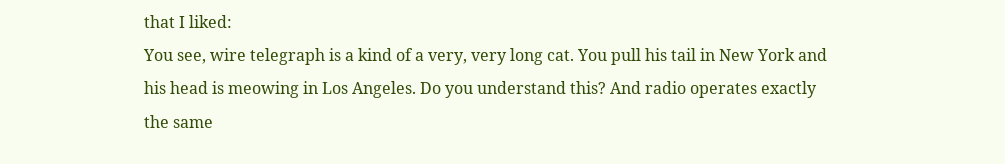that I liked:
You see, wire telegraph is a kind of a very, very long cat. You pull his tail in New York and his head is meowing in Los Angeles. Do you understand this? And radio operates exactly the same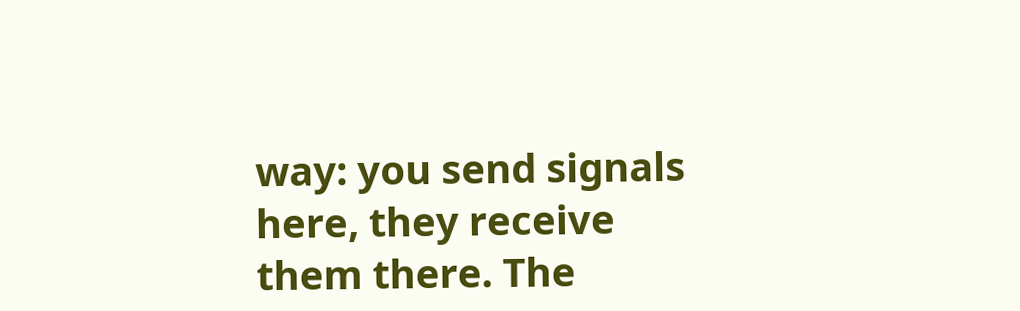way: you send signals here, they receive them there. The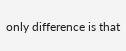only difference is that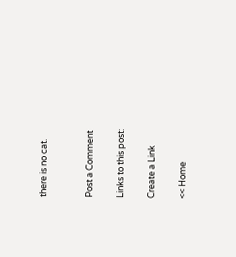there is no cat.


Post a Comment

Links to this post:

Create a Link

<< Home